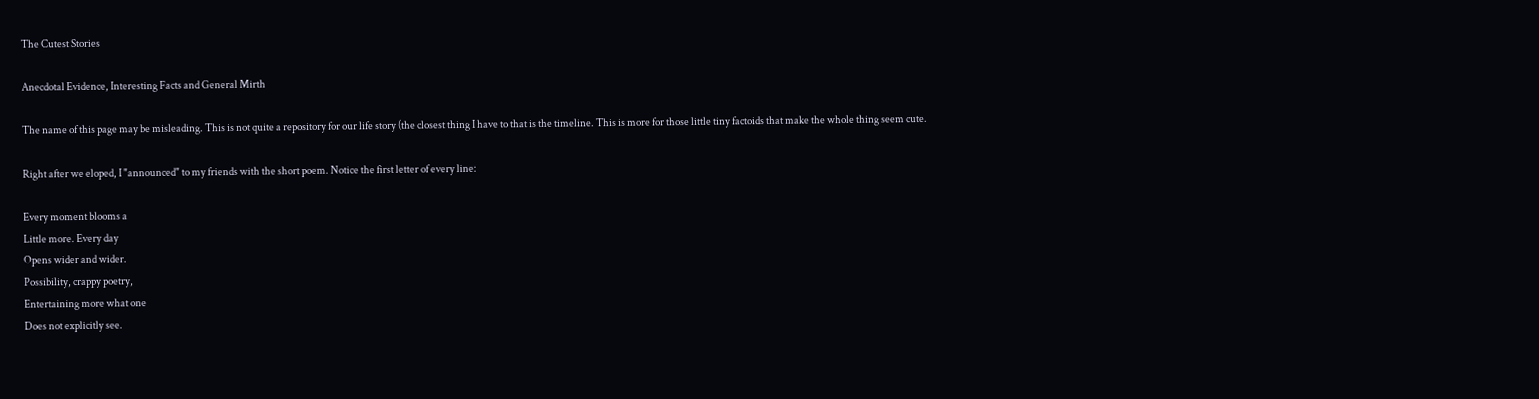The Cutest Stories

Anecdotal Evidence, Interesting Facts and General Mirth

The name of this page may be misleading. This is not quite a repository for our life story (the closest thing I have to that is the timeline. This is more for those little tiny factoids that make the whole thing seem cute.

Right after we eloped, I "announced" to my friends with the short poem. Notice the first letter of every line:

Every moment blooms a
Little more. Every day
Opens wider and wider.
Possibility, crappy poetry,
Entertaining more what one
Does not explicitly see.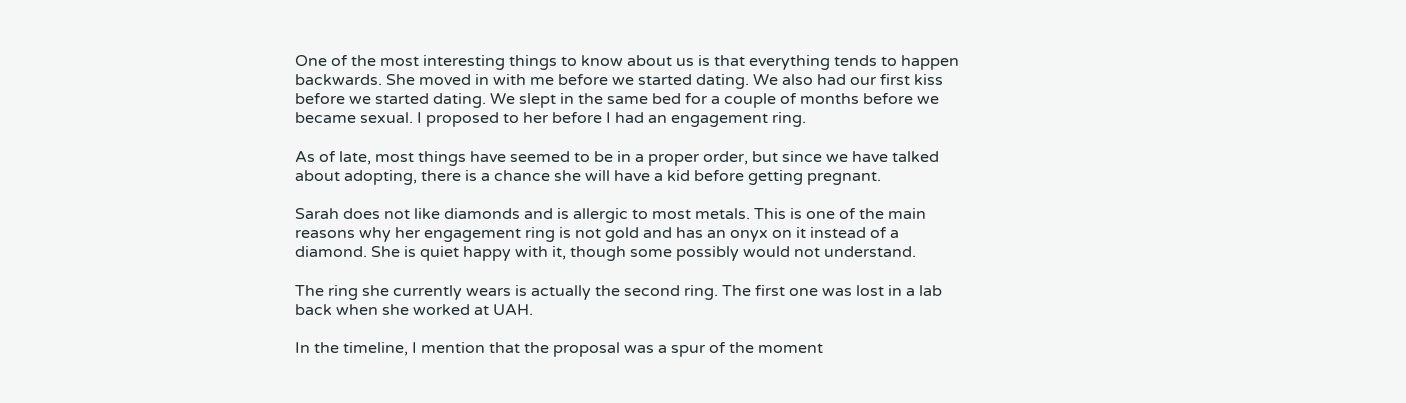One of the most interesting things to know about us is that everything tends to happen backwards. She moved in with me before we started dating. We also had our first kiss before we started dating. We slept in the same bed for a couple of months before we became sexual. I proposed to her before I had an engagement ring.

As of late, most things have seemed to be in a proper order, but since we have talked about adopting, there is a chance she will have a kid before getting pregnant.

Sarah does not like diamonds and is allergic to most metals. This is one of the main reasons why her engagement ring is not gold and has an onyx on it instead of a diamond. She is quiet happy with it, though some possibly would not understand.

The ring she currently wears is actually the second ring. The first one was lost in a lab back when she worked at UAH.

In the timeline, I mention that the proposal was a spur of the moment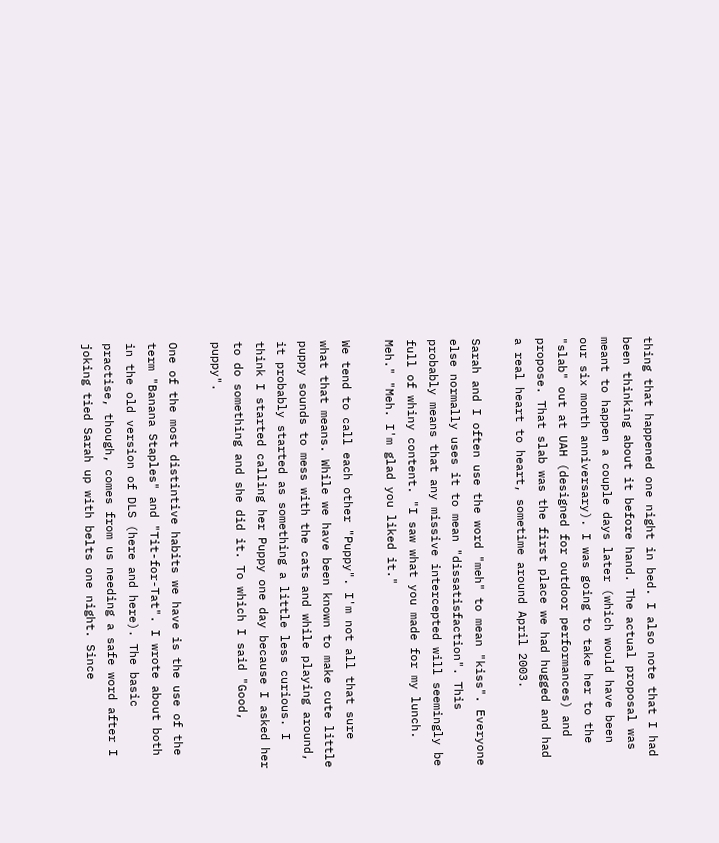thing that happened one night in bed. I also note that I had been thinking about it before hand. The actual proposal was meant to happen a couple days later (which would have been our six month anniversary). I was going to take her to the "slab" out at UAH (designed for outdoor performances) and propose. That slab was the first place we had hugged and had a real heart to heart, sometime around April 2003.

Sarah and I often use the word "meh" to mean "kiss". Everyone else normally uses it to mean "dissatisfaction". This probably means that any missive intercepted will seemingly be full of whiny content. "I saw what you made for my lunch. Meh." "Meh. I'm glad you liked it."

We tend to call each other "Puppy". I'm not all that sure what that means. While we have been known to make cute little puppy sounds to mess with the cats and while playing around, it probably started as something a little less curious. I think I started calling her Puppy one day because I asked her to do something and she did it. To which I said "Good, puppy".

One of the most distintive habits we have is the use of the term "Banana Staples" and "Tit-for-Tat". I wrote about both in the old version of DLS (here and here). The basic practise, though, comes from us needing a safe word after I joking tied Sarah up with belts one night. Since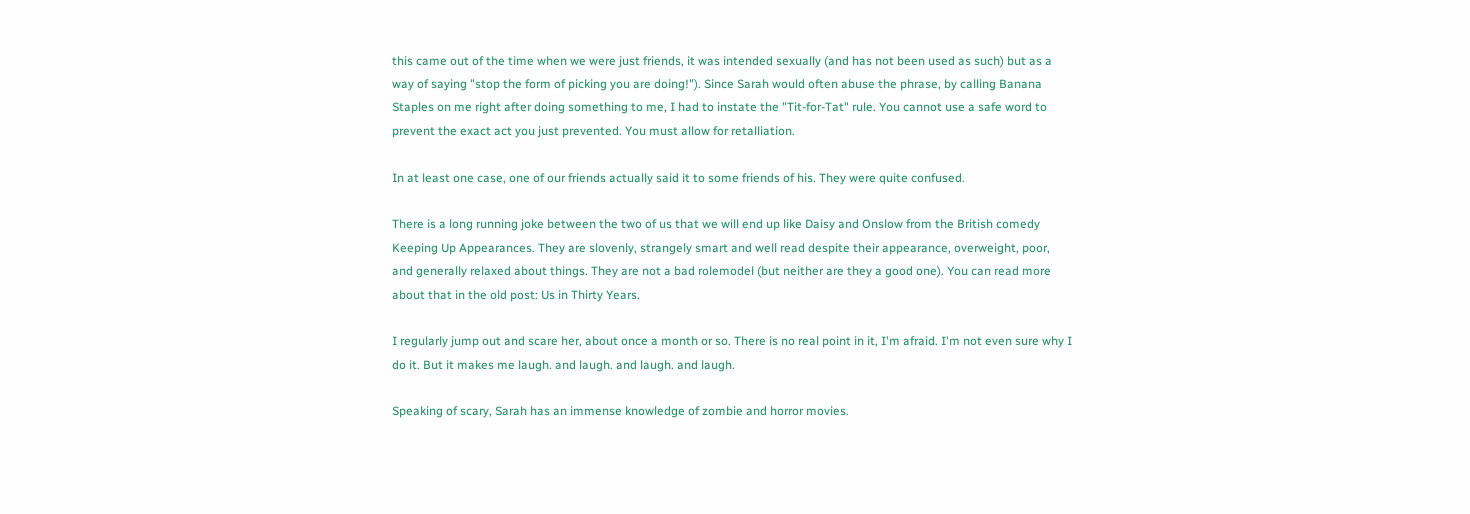this came out of the time when we were just friends, it was intended sexually (and has not been used as such) but as a way of saying "stop the form of picking you are doing!"). Since Sarah would often abuse the phrase, by calling Banana Staples on me right after doing something to me, I had to instate the "Tit-for-Tat" rule. You cannot use a safe word to prevent the exact act you just prevented. You must allow for retalliation.

In at least one case, one of our friends actually said it to some friends of his. They were quite confused.

There is a long running joke between the two of us that we will end up like Daisy and Onslow from the British comedy Keeping Up Appearances. They are slovenly, strangely smart and well read despite their appearance, overweight, poor, and generally relaxed about things. They are not a bad rolemodel (but neither are they a good one). You can read more about that in the old post: Us in Thirty Years.

I regularly jump out and scare her, about once a month or so. There is no real point in it, I'm afraid. I'm not even sure why I do it. But it makes me laugh. and laugh. and laugh. and laugh.

Speaking of scary, Sarah has an immense knowledge of zombie and horror movies.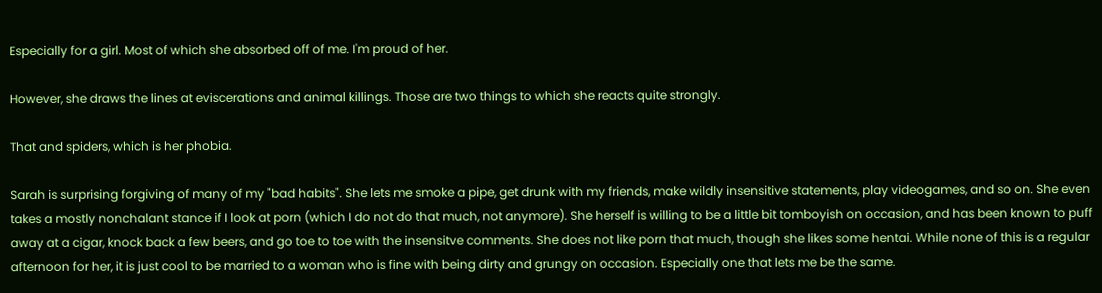Especially for a girl. Most of which she absorbed off of me. I'm proud of her.

However, she draws the lines at eviscerations and animal killings. Those are two things to which she reacts quite strongly.

That and spiders, which is her phobia.

Sarah is surprising forgiving of many of my "bad habits". She lets me smoke a pipe, get drunk with my friends, make wildly insensitive statements, play videogames, and so on. She even takes a mostly nonchalant stance if I look at porn (which I do not do that much, not anymore). She herself is willing to be a little bit tomboyish on occasion, and has been known to puff away at a cigar, knock back a few beers, and go toe to toe with the insensitve comments. She does not like porn that much, though she likes some hentai. While none of this is a regular afternoon for her, it is just cool to be married to a woman who is fine with being dirty and grungy on occasion. Especially one that lets me be the same.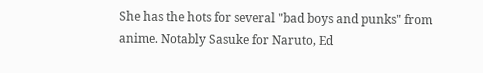She has the hots for several "bad boys and punks" from anime. Notably Sasuke for Naruto, Ed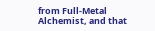from Full-Metal Alchemist, and that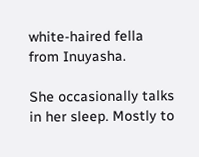white-haired fella from Inuyasha.

She occasionally talks in her sleep. Mostly to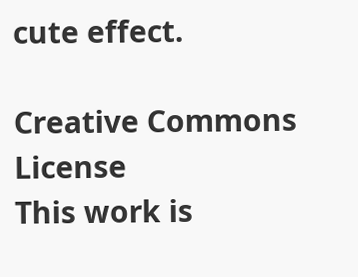cute effect.

Creative Commons License
This work is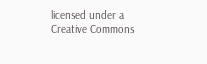licensed under a Creative Commons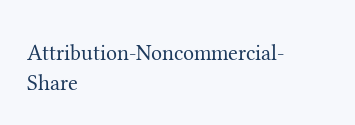Attribution-Noncommercial-Share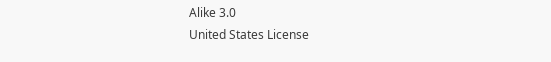Alike 3.0
United States License